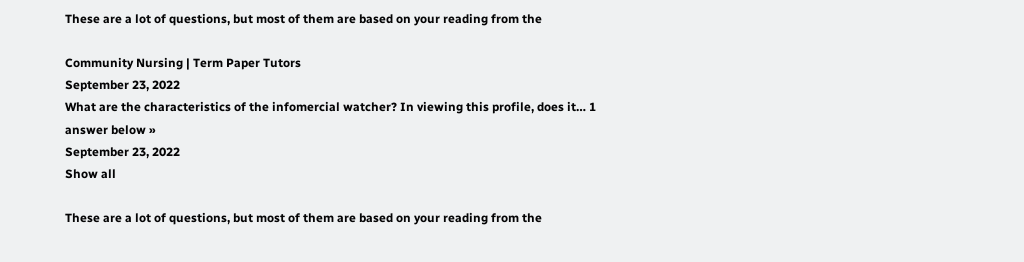These are a lot of questions, but most of them are based on your reading from the

Community Nursing | Term Paper Tutors
September 23, 2022
What are the characteristics of the infomercial watcher? In viewing this profile, does it… 1 answer below »
September 23, 2022
Show all

These are a lot of questions, but most of them are based on your reading from the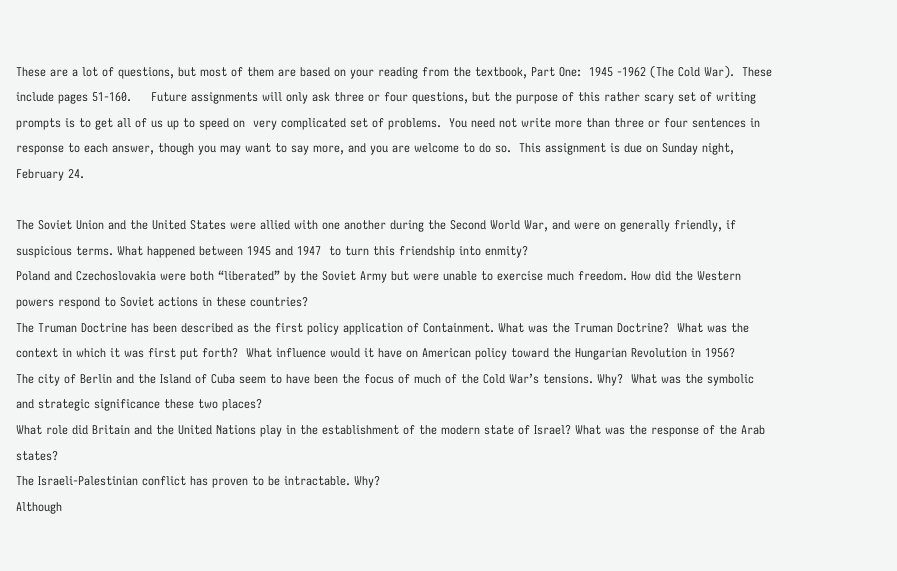These are a lot of questions, but most of them are based on your reading from the textbook, Part One:  1945 -1962 (The Cold War).  These include pages 51-160.     Future assignments will only ask three or four questions, but the purpose of this rather scary set of writing prompts is to get all of us up to speed on  very complicated set of problems.  You need not write more than three or four sentences in response to each answer, though you may want to say more, and you are welcome to do so.  This assignment is due on Sunday night, February 24.

The Soviet Union and the United States were allied with one another during the Second World War, and were on generally friendly, if suspicious terms. What happened between 1945 and 1947  to turn this friendship into enmity?
Poland and Czechoslovakia were both “liberated” by the Soviet Army but were unable to exercise much freedom. How did the Western powers respond to Soviet actions in these countries?
The Truman Doctrine has been described as the first policy application of Containment. What was the Truman Doctrine?  What was the context in which it was first put forth?  What influence would it have on American policy toward the Hungarian Revolution in 1956?
The city of Berlin and the Island of Cuba seem to have been the focus of much of the Cold War’s tensions. Why?  What was the symbolic and strategic significance these two places?
What role did Britain and the United Nations play in the establishment of the modern state of Israel? What was the response of the Arab states?
The Israeli-Palestinian conflict has proven to be intractable. Why?
Although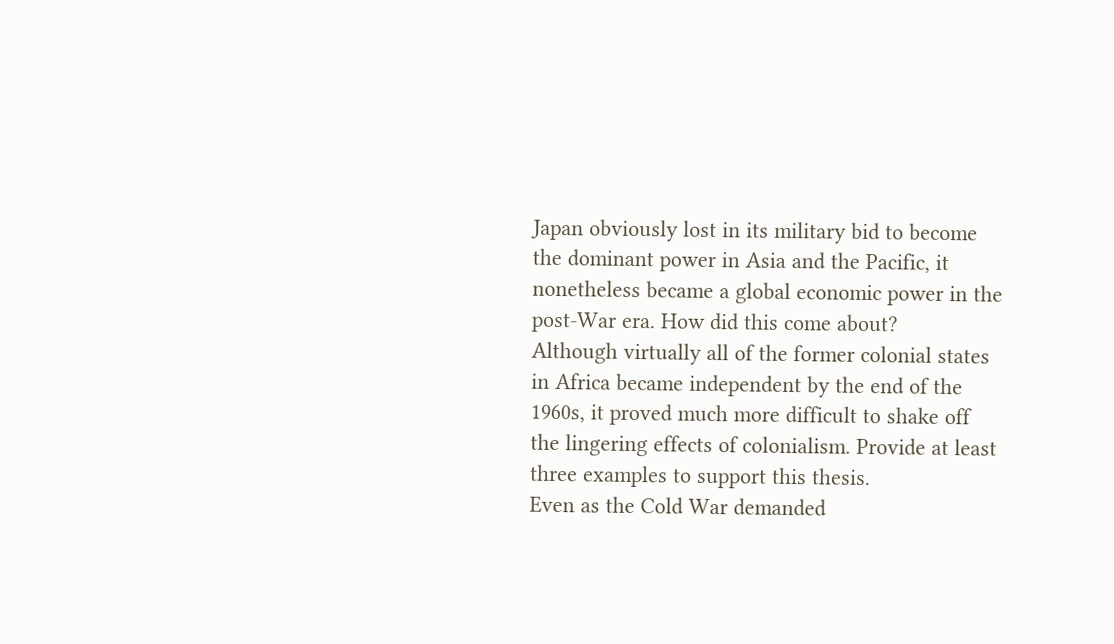Japan obviously lost in its military bid to become the dominant power in Asia and the Pacific, it nonetheless became a global economic power in the post-War era. How did this come about?
Although virtually all of the former colonial states in Africa became independent by the end of the 1960s, it proved much more difficult to shake off the lingering effects of colonialism. Provide at least three examples to support this thesis.
Even as the Cold War demanded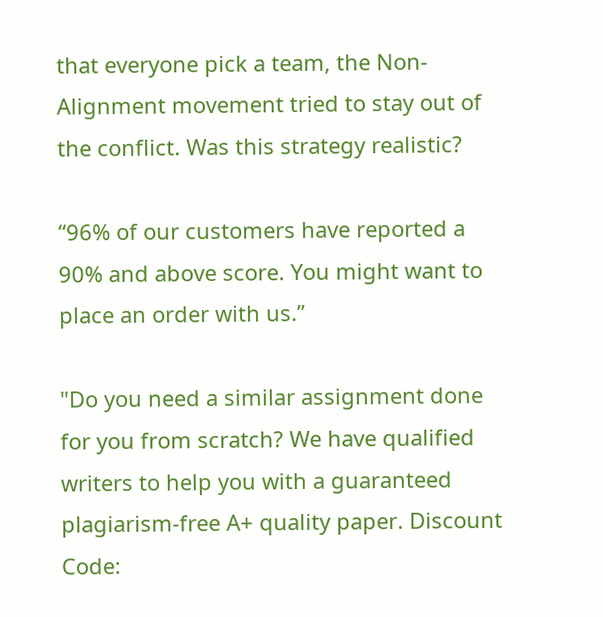that everyone pick a team, the Non-Alignment movement tried to stay out of the conflict. Was this strategy realistic?

“96% of our customers have reported a 90% and above score. You might want to place an order with us.”

"Do you need a similar assignment done for you from scratch? We have qualified writers to help you with a guaranteed plagiarism-free A+ quality paper. Discount Code: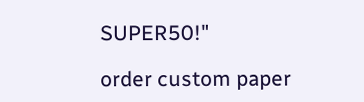SUPER50!"

order custom paper